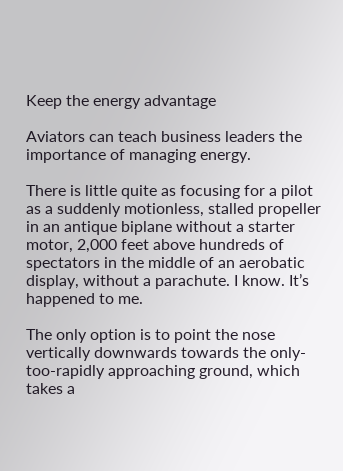Keep the energy advantage

Aviators can teach business leaders the importance of managing energy.

There is little quite as focusing for a pilot as a suddenly motionless, stalled propeller in an antique biplane without a starter motor, 2,000 feet above hundreds of spectators in the middle of an aerobatic display, without a parachute. I know. It’s happened to me.

The only option is to point the nose vertically downwards towards the only-too-rapidly approaching ground, which takes a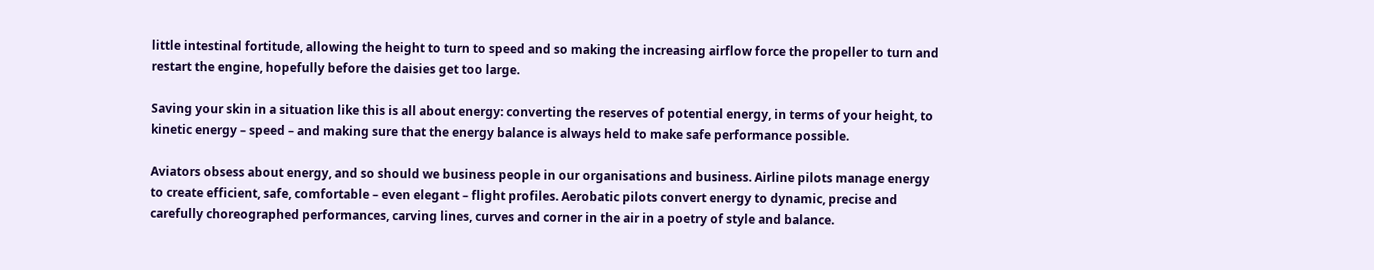little intestinal fortitude, allowing the height to turn to speed and so making the increasing airflow force the propeller to turn and restart the engine, hopefully before the daisies get too large.

Saving your skin in a situation like this is all about energy: converting the reserves of potential energy, in terms of your height, to kinetic energy – speed – and making sure that the energy balance is always held to make safe performance possible.

Aviators obsess about energy, and so should we business people in our organisations and business. Airline pilots manage energy to create efficient, safe, comfortable – even elegant – flight profiles. Aerobatic pilots convert energy to dynamic, precise and carefully choreographed performances, carving lines, curves and corner in the air in a poetry of style and balance.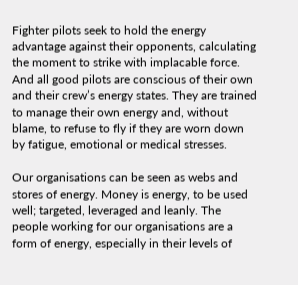Fighter pilots seek to hold the energy advantage against their opponents, calculating the moment to strike with implacable force. And all good pilots are conscious of their own and their crew’s energy states. They are trained to manage their own energy and, without blame, to refuse to fly if they are worn down by fatigue, emotional or medical stresses.

Our organisations can be seen as webs and stores of energy. Money is energy, to be used well; targeted, leveraged and leanly. The people working for our organisations are a form of energy, especially in their levels of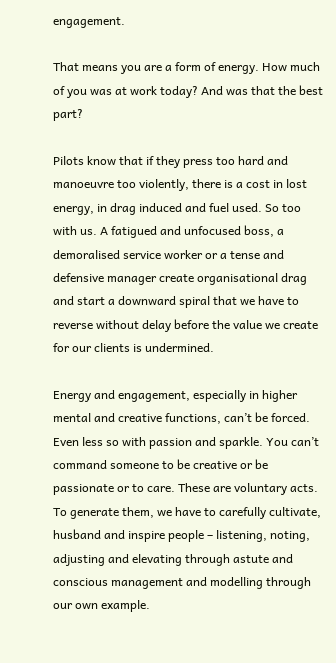engagement.

That means you are a form of energy. How much of you was at work today? And was that the best part?

Pilots know that if they press too hard and manoeuvre too violently, there is a cost in lost energy, in drag induced and fuel used. So too with us. A fatigued and unfocused boss, a demoralised service worker or a tense and defensive manager create organisational drag and start a downward spiral that we have to reverse without delay before the value we create for our clients is undermined.

Energy and engagement, especially in higher mental and creative functions, can’t be forced. Even less so with passion and sparkle. You can’t command someone to be creative or be passionate or to care. These are voluntary acts. To generate them, we have to carefully cultivate, husband and inspire people – listening, noting, adjusting and elevating through astute and conscious management and modelling through our own example.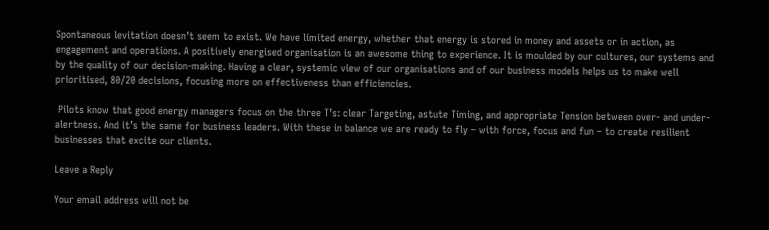Spontaneous levitation doesn’t seem to exist. We have limited energy, whether that energy is stored in money and assets or in action, as engagement and operations. A positively energised organisation is an awesome thing to experience. It is moulded by our cultures, our systems and by the quality of our decision-making. Having a clear, systemic view of our organisations and of our business models helps us to make well prioritised, 80/20 decisions, focusing more on effectiveness than efficiencies.

 Pilots know that good energy managers focus on the three T’s: clear Targeting, astute Timing, and appropriate Tension between over- and under-alertness. And it’s the same for business leaders. With these in balance we are ready to fly – with force, focus and fun – to create resilient businesses that excite our clients.

Leave a Reply

Your email address will not be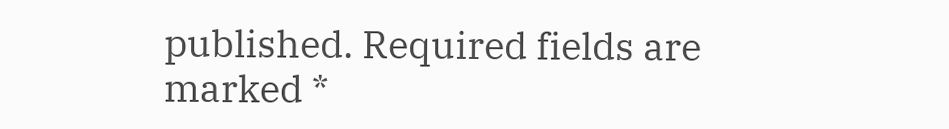published. Required fields are marked *